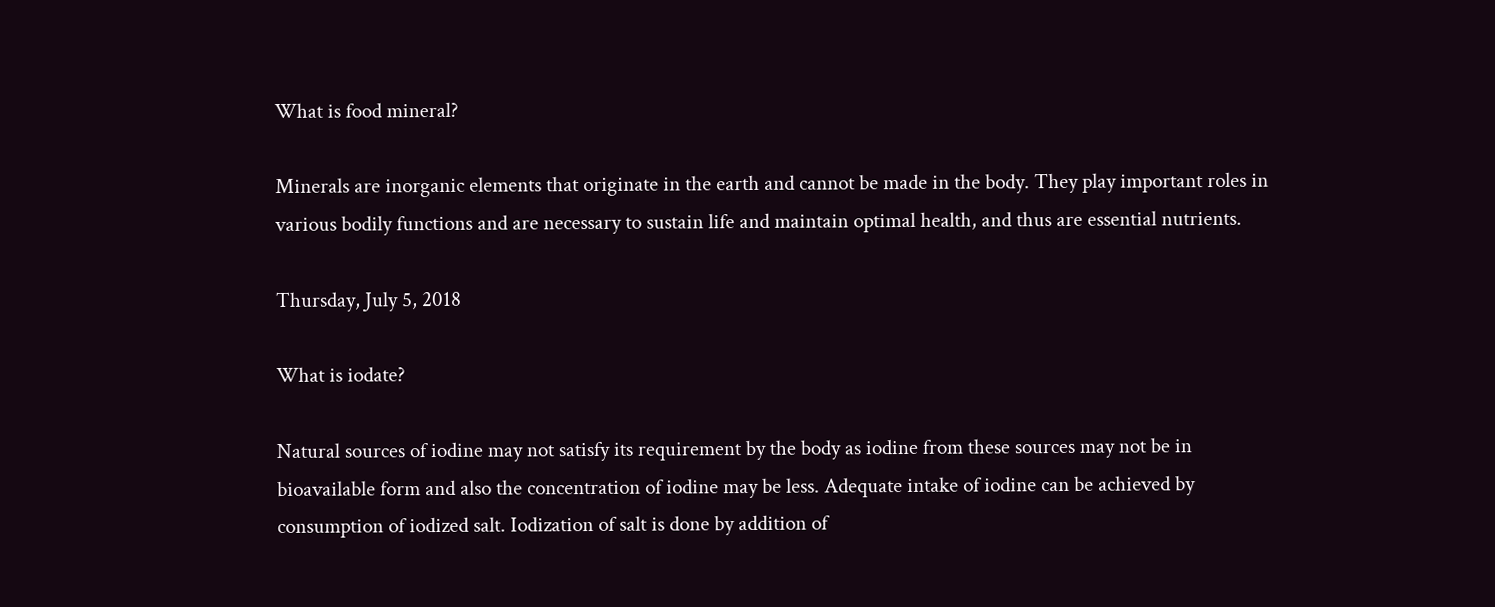What is food mineral?

Minerals are inorganic elements that originate in the earth and cannot be made in the body. They play important roles in various bodily functions and are necessary to sustain life and maintain optimal health, and thus are essential nutrients.

Thursday, July 5, 2018

What is iodate?

Natural sources of iodine may not satisfy its requirement by the body as iodine from these sources may not be in bioavailable form and also the concentration of iodine may be less. Adequate intake of iodine can be achieved by consumption of iodized salt. Iodization of salt is done by addition of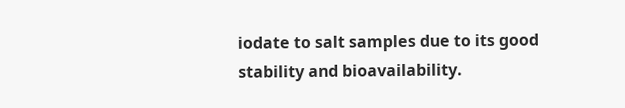iodate to salt samples due to its good stability and bioavailability.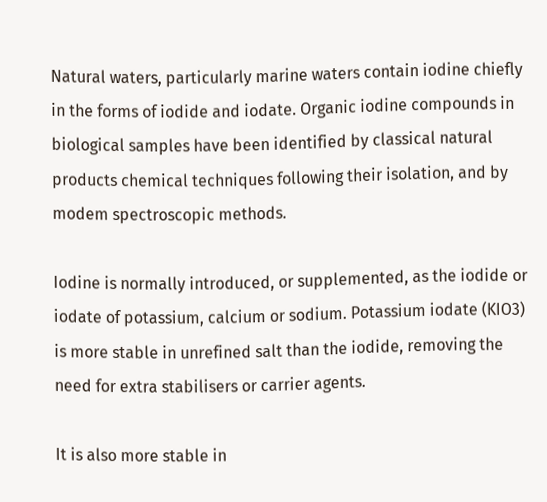Natural waters, particularly marine waters contain iodine chiefly in the forms of iodide and iodate. Organic iodine compounds in biological samples have been identified by classical natural products chemical techniques following their isolation, and by modem spectroscopic methods.

Iodine is normally introduced, or supplemented, as the iodide or iodate of potassium, calcium or sodium. Potassium iodate (KIO3) is more stable in unrefined salt than the iodide, removing the need for extra stabilisers or carrier agents.

It is also more stable in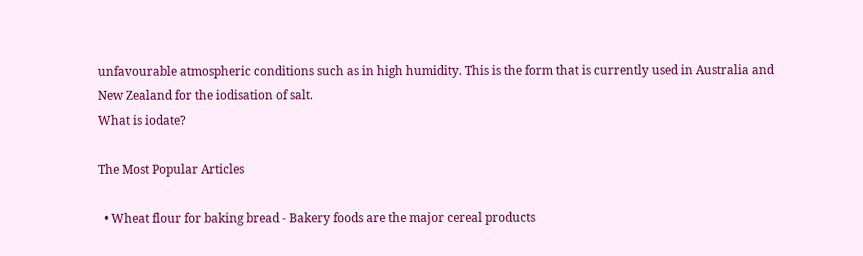unfavourable atmospheric conditions such as in high humidity. This is the form that is currently used in Australia and New Zealand for the iodisation of salt.
What is iodate?

The Most Popular Articles

  • Wheat flour for baking bread - Bakery foods are the major cereal products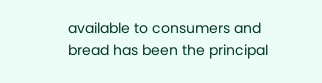available to consumers and bread has been the principal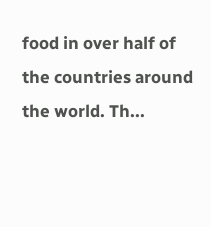food in over half of the countries around the world. Th...